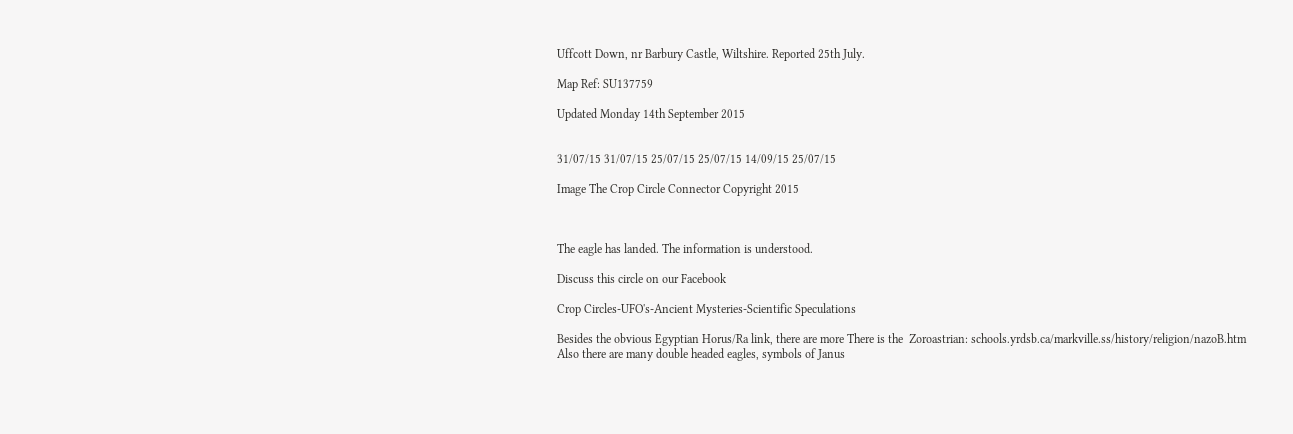Uffcott Down, nr Barbury Castle, Wiltshire. Reported 25th July.

Map Ref: SU137759

Updated Monday 14th September 2015


31/07/15 31/07/15 25/07/15 25/07/15 14/09/15 25/07/15

Image The Crop Circle Connector Copyright 2015



The eagle has landed. The information is understood.

Discuss this circle on our Facebook

Crop Circles-UFO's-Ancient Mysteries-Scientific Speculations

Besides the obvious Egyptian Horus/Ra link, there are more There is the  Zoroastrian: schools.yrdsb.ca/markville.ss/history/religion/nazoB.htm
Also there are many double headed eagles, symbols of Janus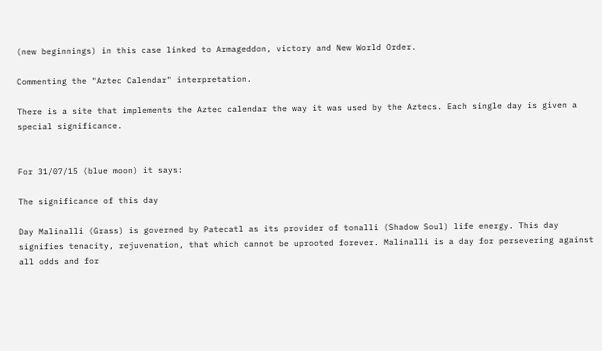(new beginnings) in this case linked to Armageddon, victory and New World Order.

Commenting the "Aztec Calendar" interpretation.

There is a site that implements the Aztec calendar the way it was used by the Aztecs. Each single day is given a special significance.


For 31/07/15 (blue moon) it says:

The significance of this day

Day Malinalli (Grass) is governed by Patecatl as its provider of tonalli (Shadow Soul) life energy. This day signifies tenacity, rejuvenation, that which cannot be uprooted forever. Malinalli is a day for persevering against all odds and for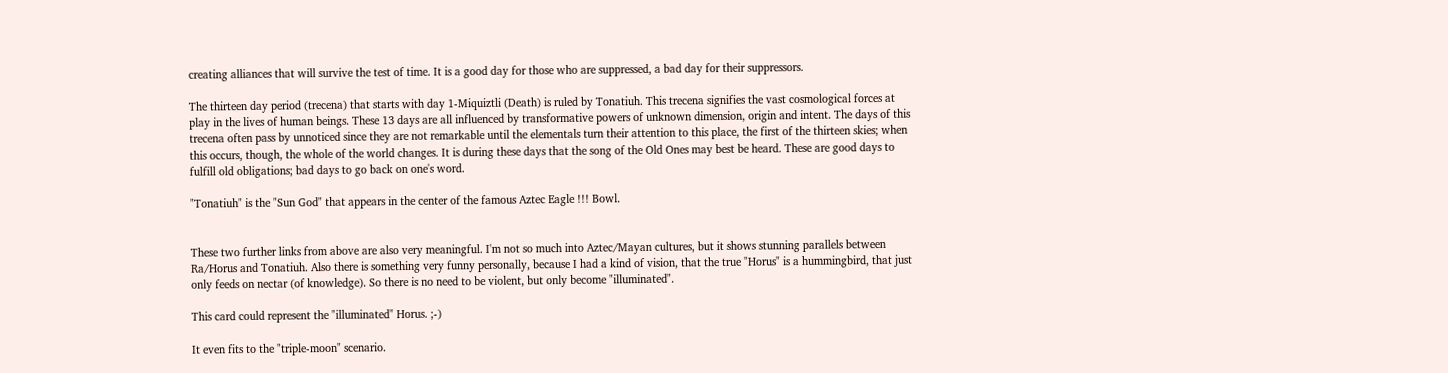creating alliances that will survive the test of time. It is a good day for those who are suppressed, a bad day for their suppressors.

The thirteen day period (trecena) that starts with day 1-Miquiztli (Death) is ruled by Tonatiuh. This trecena signifies the vast cosmological forces at play in the lives of human beings. These 13 days are all influenced by transformative powers of unknown dimension, origin and intent. The days of this trecena often pass by unnoticed since they are not remarkable until the elementals turn their attention to this place, the first of the thirteen skies; when this occurs, though, the whole of the world changes. It is during these days that the song of the Old Ones may best be heard. These are good days to fulfill old obligations; bad days to go back on one's word.

"Tonatiuh" is the "Sun God" that appears in the center of the famous Aztec Eagle !!! Bowl.


These two further links from above are also very meaningful. I'm not so much into Aztec/Mayan cultures, but it shows stunning parallels between Ra/Horus and Tonatiuh. Also there is something very funny personally, because I had a kind of vision, that the true "Horus" is a hummingbird, that just only feeds on nectar (of knowledge). So there is no need to be violent, but only become "illuminated".

This card could represent the "illuminated" Horus. ;-)

It even fits to the "triple-moon" scenario.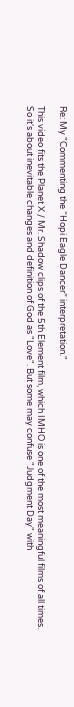Re: My "Commenting the “Hopi Eagle Dancer” interpretation."

This video fits the Planet X / Mr. Shadow clips of the 5th Element film, which IMHO is one of the most meaningful films of all times.
So it's about inevitable changes and definition of God as "Love". But some may confuse "Judgment Day" with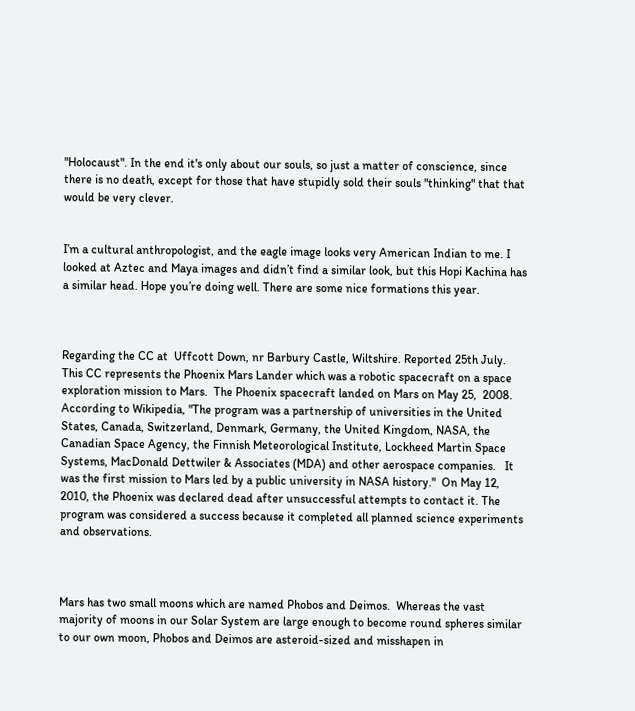"Holocaust". In the end it's only about our souls, so just a matter of conscience, since there is no death, except for those that have stupidly sold their souls "thinking" that that would be very clever.


I’m a cultural anthropologist, and the eagle image looks very American Indian to me. I looked at Aztec and Maya images and didn’t find a similar look, but this Hopi Kachina has a similar head. Hope you’re doing well. There are some nice formations this year.



Regarding the CC at  Uffcott Down, nr Barbury Castle, Wiltshire. Reported 25th July.  This CC represents the Phoenix Mars Lander which was a robotic spacecraft on a space exploration mission to Mars.  The Phoenix spacecraft landed on Mars on May 25,  2008.  According to Wikipedia, "The program was a partnership of universities in the United States, Canada, Switzerland, Denmark, Germany, the United Kingdom, NASA, the Canadian Space Agency, the Finnish Meteorological Institute, Lockheed Martin Space Systems, MacDonald Dettwiler & Associates (MDA) and other aerospace companies.   It was the first mission to Mars led by a public university in NASA history."  On May 12, 2010, the Phoenix was declared dead after unsuccessful attempts to contact it. The program was considered a success because it completed all planned science experiments and observations.



Mars has two small moons which are named Phobos and Deimos.  Whereas the vast majority of moons in our Solar System are large enough to become round spheres similar to our own moon, Phobos and Deimos are asteroid-sized and misshapen in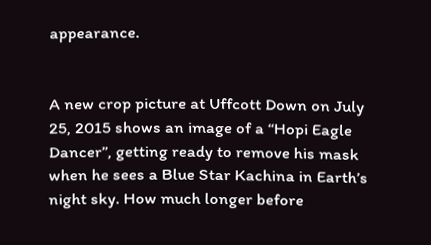appearance.


A new crop picture at Uffcott Down on July 25, 2015 shows an image of a “Hopi Eagle Dancer”, getting ready to remove his mask when he sees a Blue Star Kachina in Earth’s night sky. How much longer before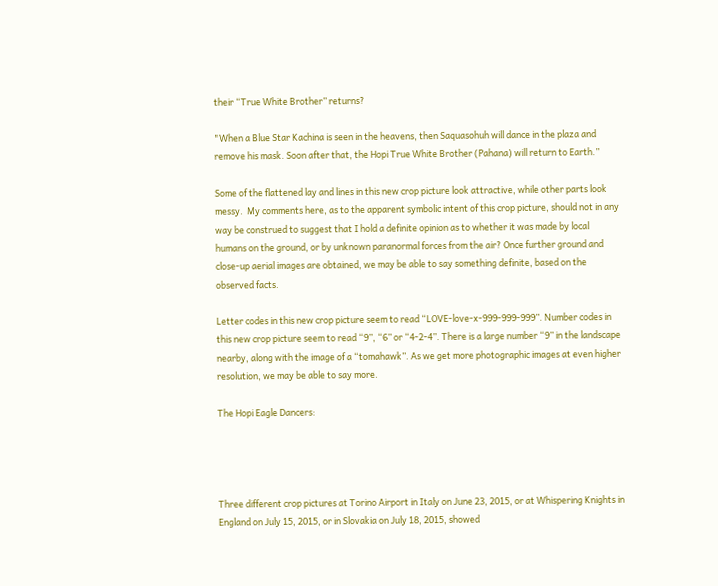their “True White Brother” returns?

"When a Blue Star Kachina is seen in the heavens, then Saquasohuh will dance in the plaza and remove his mask. Soon after that, the Hopi True White Brother (Pahana) will return to Earth.”

Some of the flattened lay and lines in this new crop picture look attractive, while other parts look messy.  My comments here, as to the apparent symbolic intent of this crop picture, should not in any way be construed to suggest that I hold a definite opinion as to whether it was made by local humans on the ground, or by unknown paranormal forces from the air? Once further ground and close-up aerial images are obtained, we may be able to say something definite, based on the observed facts.

Letter codes in this new crop picture seem to read “LOVE-love-x-999-999-999”. Number codes in this new crop picture seem to read “9”, “6” or “4-2-4”. There is a large number “9” in the landscape nearby, along with the image of a “tomahawk”. As we get more photographic images at even higher resolution, we may be able to say more.

The Hopi Eagle Dancers:




Three different crop pictures at Torino Airport in Italy on June 23, 2015, or at Whispering Knights in England on July 15, 2015, or in Slovakia on July 18, 2015, showed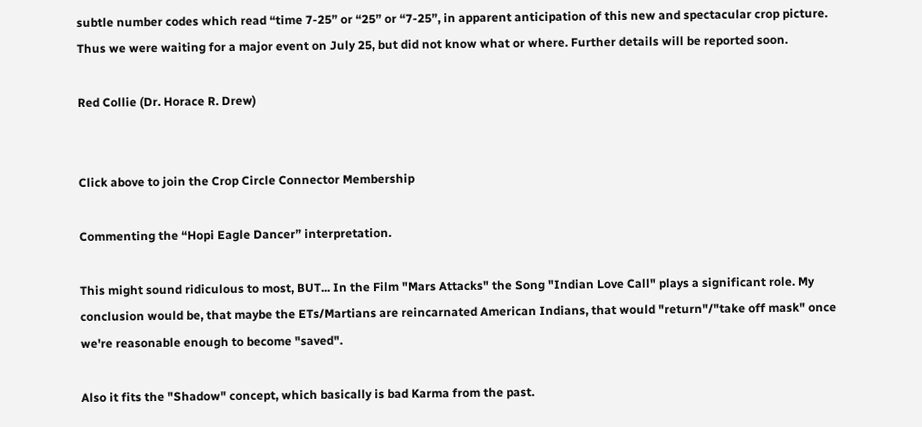subtle number codes which read “time 7-25” or “25” or “7-25”, in apparent anticipation of this new and spectacular crop picture. Thus we were waiting for a major event on July 25, but did not know what or where. Further details will be reported soon.

Red Collie (Dr. Horace R. Drew)


Click above to join the Crop Circle Connector Membership

Commenting the “Hopi Eagle Dancer” interpretation.

This might sound ridiculous to most, BUT... In the Film "Mars Attacks" the Song "Indian Love Call" plays a significant role. My conclusion would be, that maybe the ETs/Martians are reincarnated American Indians, that would "return"/"take off mask" once we're reasonable enough to become "saved".

Also it fits the "Shadow" concept, which basically is bad Karma from the past.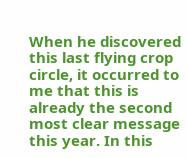When he discovered this last flying crop circle, it occurred to me that this is already the second most clear message this year. In this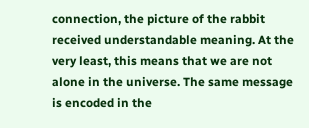connection, the picture of the rabbit received understandable meaning. At the very least, this means that we are not alone in the universe. The same message is encoded in the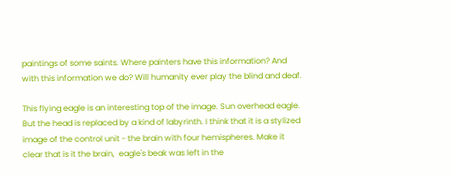paintings of some saints. Where painters have this information? And with this information we do? Will humanity ever play the blind and deaf.

This flying eagle is an interesting top of the image. Sun overhead eagle. But the head is replaced by a kind of labyrinth. I think that it is a stylized image of the control unit - the brain with four hemispheres. Make it clear that is it the brain,  eagle's beak was left in the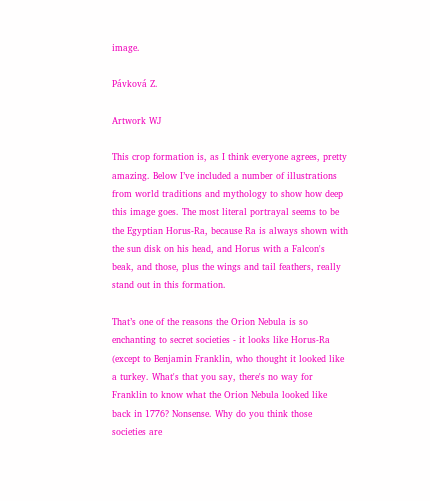image.

Pávková Z.

Artwork WJ

This crop formation is, as I think everyone agrees, pretty amazing. Below I’ve included a number of illustrations from world traditions and mythology to show how deep this image goes. The most literal portrayal seems to be the Egyptian Horus-Ra, because Ra is always shown with the sun disk on his head, and Horus with a Falcon's beak, and those, plus the wings and tail feathers, really stand out in this formation.

That’s one of the reasons the Orion Nebula is so enchanting to secret societies - it looks like Horus-Ra (except to Benjamin Franklin, who thought it looked like a turkey. What's that you say, there's no way for Franklin to know what the Orion Nebula looked like back in 1776? Nonsense. Why do you think those societies are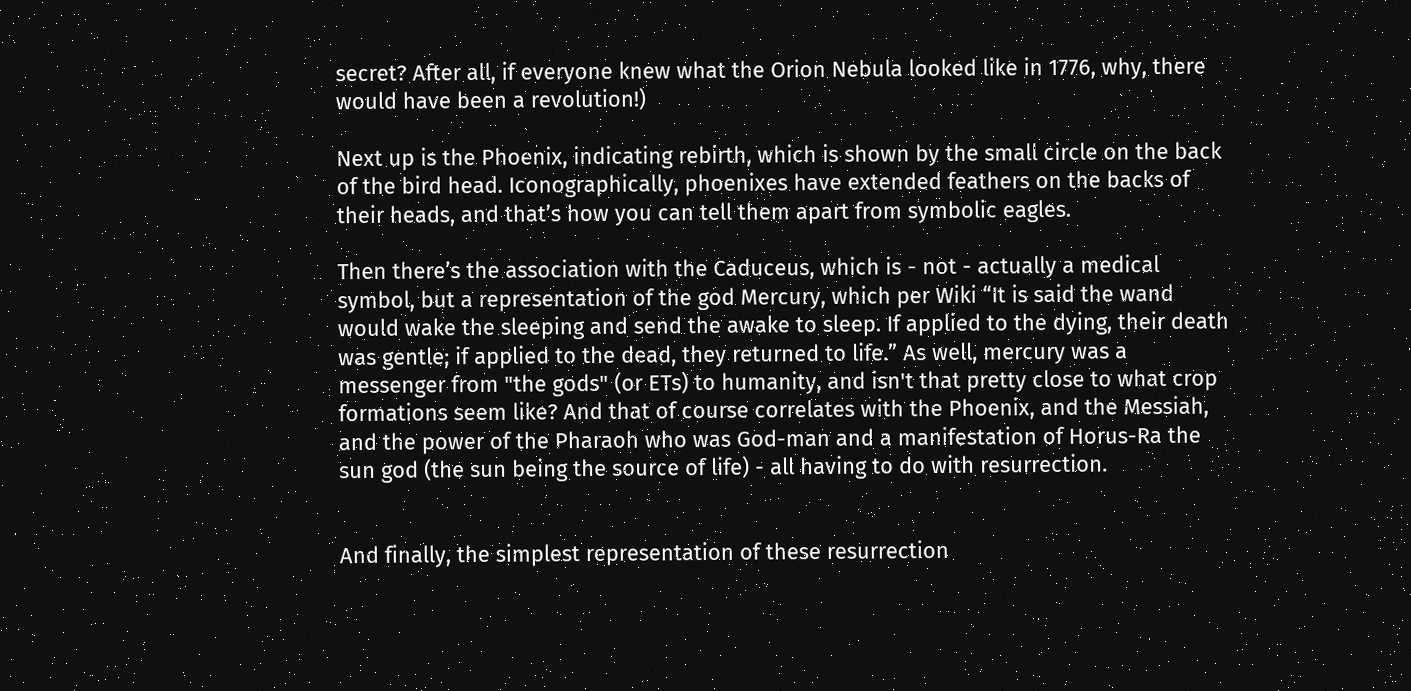secret? After all, if everyone knew what the Orion Nebula looked like in 1776, why, there would have been a revolution!)

Next up is the Phoenix, indicating rebirth, which is shown by the small circle on the back of the bird head. Iconographically, phoenixes have extended feathers on the backs of their heads, and that’s how you can tell them apart from symbolic eagles.

Then there’s the association with the Caduceus, which is - not - actually a medical symbol, but a representation of the god Mercury, which per Wiki “It is said the wand would wake the sleeping and send the awake to sleep. If applied to the dying, their death was gentle; if applied to the dead, they returned to life.” As well, mercury was a messenger from "the gods" (or ETs) to humanity, and isn't that pretty close to what crop formations seem like? And that of course correlates with the Phoenix, and the Messiah, and the power of the Pharaoh who was God-man and a manifestation of Horus-Ra the sun god (the sun being the source of life) - all having to do with resurrection.


And finally, the simplest representation of these resurrection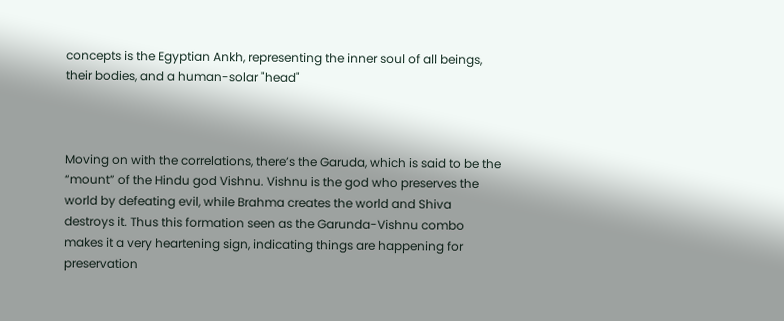concepts is the Egyptian Ankh, representing the inner soul of all beings, their bodies, and a human-solar "head"



Moving on with the correlations, there’s the Garuda, which is said to be the “mount” of the Hindu god Vishnu. Vishnu is the god who preserves the world by defeating evil, while Brahma creates the world and Shiva destroys it. Thus this formation seen as the Garunda-Vishnu combo makes it a very heartening sign, indicating things are happening for preservation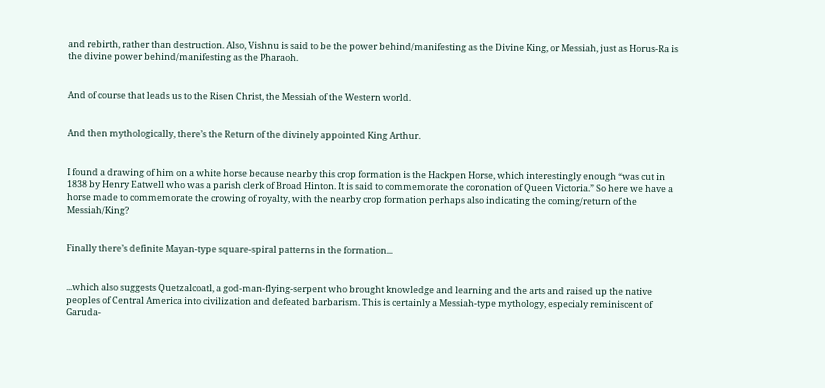and rebirth, rather than destruction. Also, Vishnu is said to be the power behind/manifesting as the Divine King, or Messiah, just as Horus-Ra is the divine power behind/manifesting as the Pharaoh.


And of course that leads us to the Risen Christ, the Messiah of the Western world.


And then mythologically, there’s the Return of the divinely appointed King Arthur.


I found a drawing of him on a white horse because nearby this crop formation is the Hackpen Horse, which interestingly enough “was cut in 1838 by Henry Eatwell who was a parish clerk of Broad Hinton. It is said to commemorate the coronation of Queen Victoria.” So here we have a horse made to commemorate the crowing of royalty, with the nearby crop formation perhaps also indicating the coming/return of the Messiah/King?


Finally there’s definite Mayan-type square-spiral patterns in the formation...


...which also suggests Quetzalcoatl, a god-man-flying-serpent who brought knowledge and learning and the arts and raised up the native peoples of Central America into civilization and defeated barbarism. This is certainly a Messiah-type mythology, especialy reminiscent of Garuda-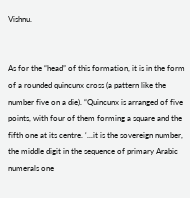Vishnu.


As for the “head” of this formation, it is in the form of a rounded quincunx cross (a pattern like the number five on a die). “Quincunx is arranged of five points, with four of them forming a square and the fifth one at its centre. ‘...it is the sovereign number, the middle digit in the sequence of primary Arabic numerals one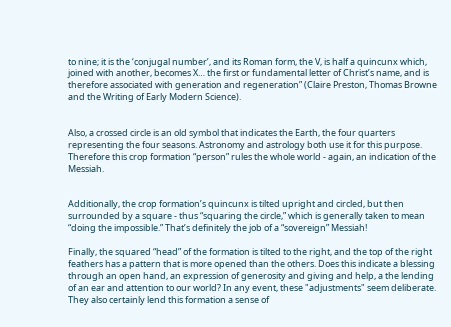to nine; it is the ‘conjugal number’, and its Roman form, the V, is half a quincunx which, joined with another, becomes X… the first or fundamental letter of Christ’s name, and is therefore associated with generation and regeneration” (Claire Preston, Thomas Browne and the Writing of Early Modern Science).


Also, a crossed circle is an old symbol that indicates the Earth, the four quarters representing the four seasons. Astronomy and astrology both use it for this purpose. Therefore this crop formation “person” rules the whole world - again, an indication of the Messiah.


Additionally, the crop formation’s quincunx is tilted upright and circled, but then surrounded by a square - thus “squaring the circle,” which is generally taken to mean “doing the impossible.” That’s definitely the job of a “sovereign” Messiah!

Finally, the squared “head” of the formation is tilted to the right, and the top of the right feathers has a pattern that is more opened than the others. Does this indicate a blessing through an open hand, an expression of generosity and giving and help, a the lending of an ear and attention to our world? In any event, these "adjustments" seem deliberate. They also certainly lend this formation a sense of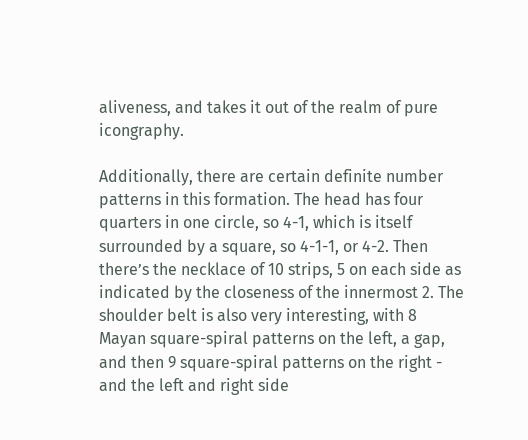aliveness, and takes it out of the realm of pure icongraphy.

Additionally, there are certain definite number patterns in this formation. The head has four quarters in one circle, so 4-1, which is itself surrounded by a square, so 4-1-1, or 4-2. Then there’s the necklace of 10 strips, 5 on each side as indicated by the closeness of the innermost 2. The shoulder belt is also very interesting, with 8 Mayan square-spiral patterns on the left, a gap, and then 9 square-spiral patterns on the right - and the left and right side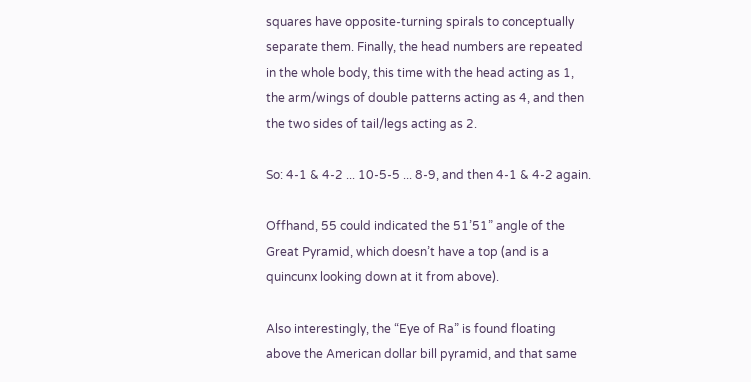squares have opposite-turning spirals to conceptually separate them. Finally, the head numbers are repeated in the whole body, this time with the head acting as 1, the arm/wings of double patterns acting as 4, and then the two sides of tail/legs acting as 2.

So: 4-1 & 4-2 ... 10-5-5 ... 8-9, and then 4-1 & 4-2 again.

Offhand, 55 could indicated the 51’51” angle of the Great Pyramid, which doesn’t have a top (and is a quincunx looking down at it from above).

Also interestingly, the “Eye of Ra” is found floating above the American dollar bill pyramid, and that same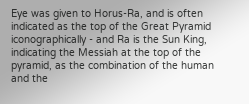Eye was given to Horus-Ra, and is often indicated as the top of the Great Pyramid iconographically - and Ra is the Sun King, indicating the Messiah at the top of the pyramid, as the combination of the human and the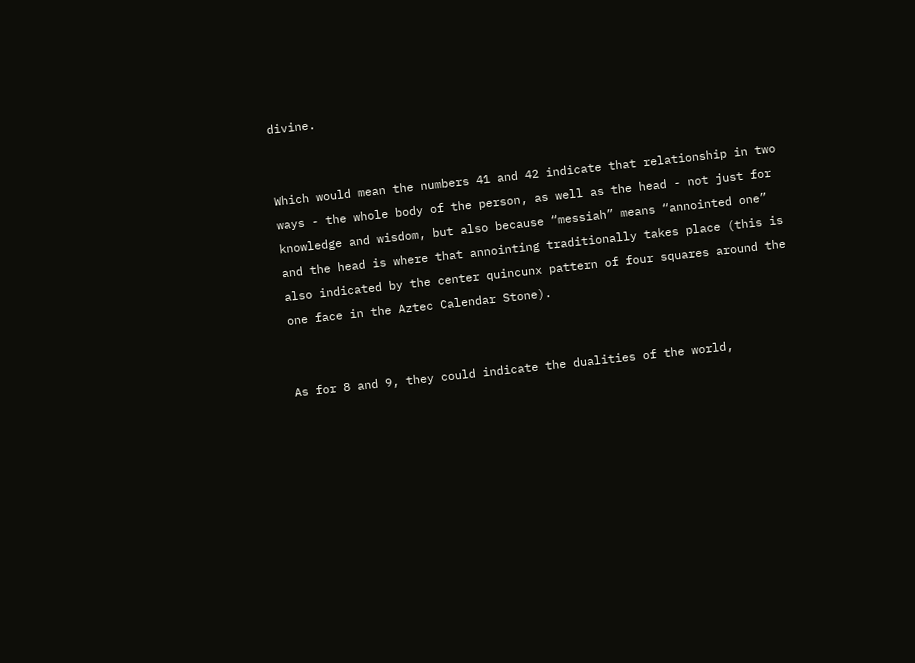divine.


Which would mean the numbers 41 and 42 indicate that relationship in two ways - the whole body of the person, as well as the head - not just for knowledge and wisdom, but also because “messiah” means “annointed one” and the head is where that annointing traditionally takes place (this is also indicated by the center quincunx pattern of four squares around the one face in the Aztec Calendar Stone).


As for 8 and 9, they could indicate the dualities of the world,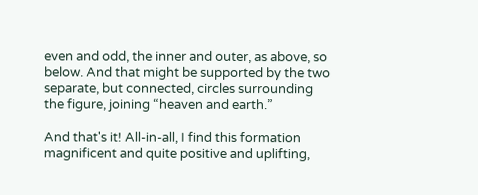even and odd, the inner and outer, as above, so below. And that might be supported by the two separate, but connected, circles surrounding the figure, joining “heaven and earth.”

And that's it! All-in-all, I find this formation magnificent and quite positive and uplifting,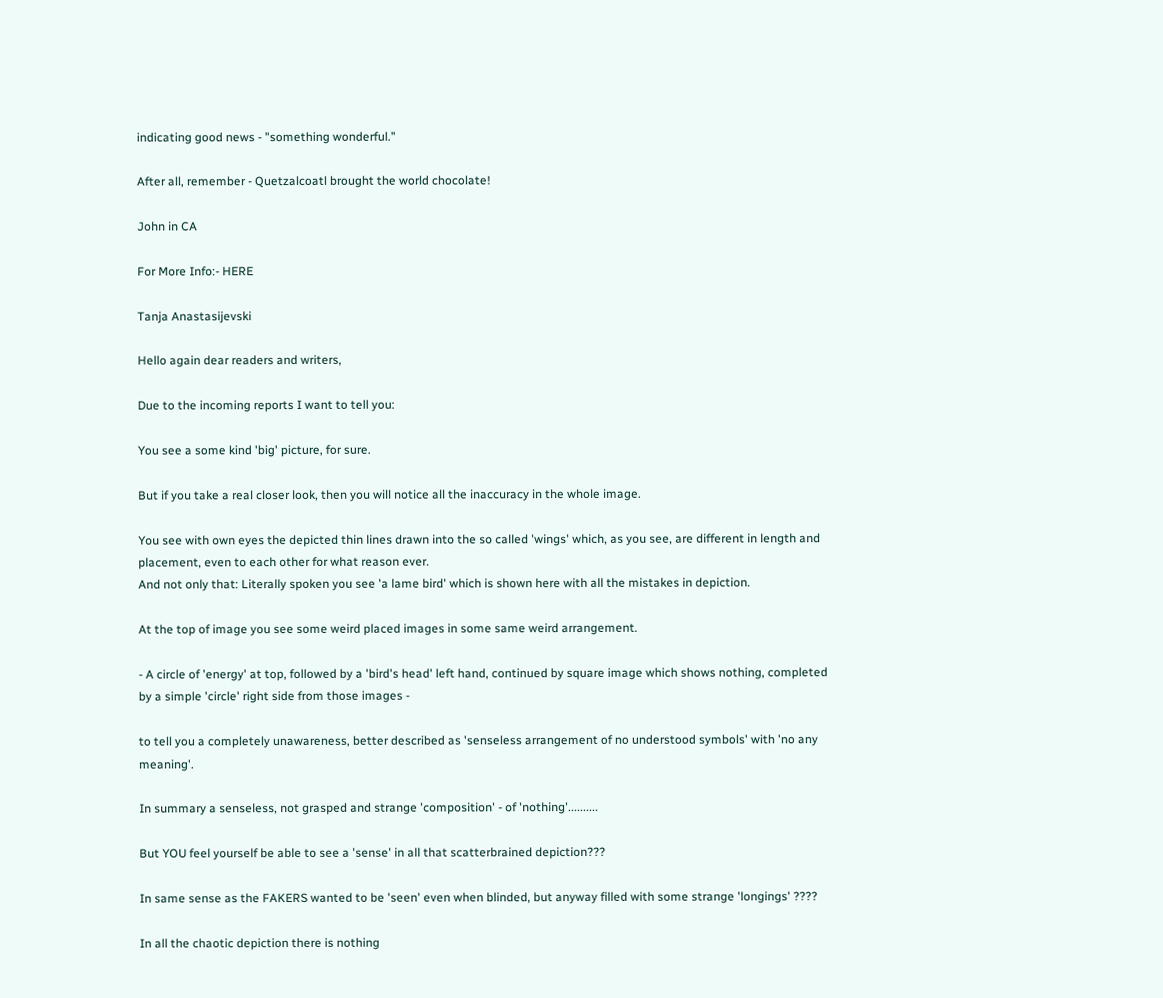indicating good news - "something wonderful."

After all, remember - Quetzalcoatl brought the world chocolate!

John in CA

For More Info:- HERE

Tanja Anastasijevski

Hello again dear readers and writers,

Due to the incoming reports I want to tell you:

You see a some kind 'big' picture, for sure.

But if you take a real closer look, then you will notice all the inaccuracy in the whole image.

You see with own eyes the depicted thin lines drawn into the so called 'wings' which, as you see, are different in length and placement, even to each other for what reason ever.
And not only that: Literally spoken you see 'a lame bird' which is shown here with all the mistakes in depiction.

At the top of image you see some weird placed images in some same weird arrangement.

- A circle of 'energy' at top, followed by a 'bird's head' left hand, continued by square image which shows nothing, completed by a simple 'circle' right side from those images -

to tell you a completely unawareness, better described as 'senseless arrangement of no understood symbols' with 'no any meaning'.

In summary a senseless, not grasped and strange 'composition' - of 'nothing'..........

But YOU feel yourself be able to see a 'sense' in all that scatterbrained depiction???

In same sense as the FAKERS wanted to be 'seen' even when blinded, but anyway filled with some strange 'longings' ????

In all the chaotic depiction there is nothing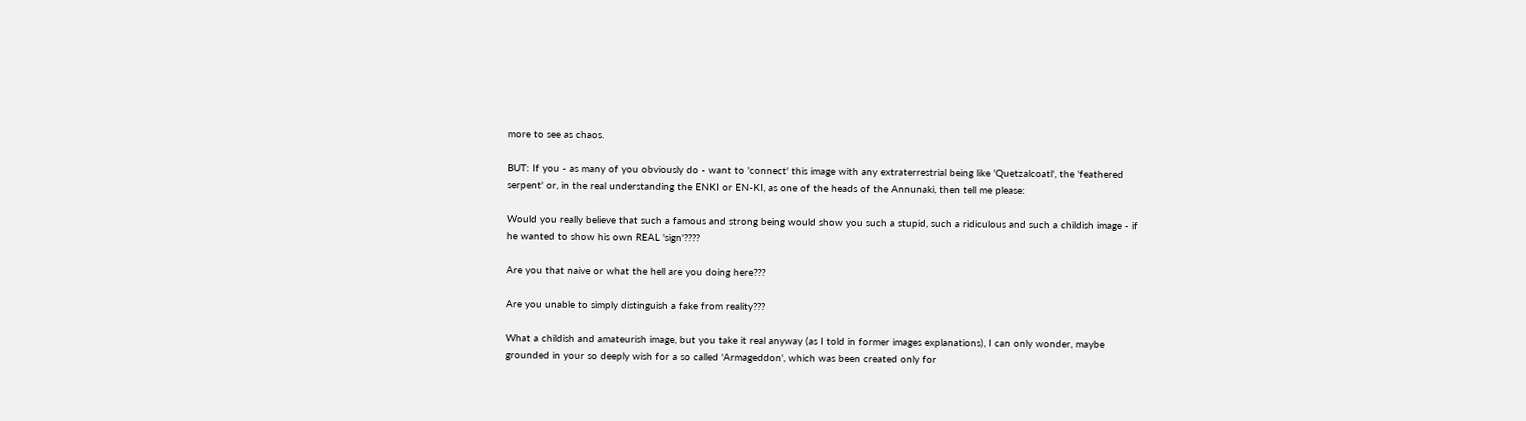more to see as chaos.

BUT: If you - as many of you obviously do - want to 'connect' this image with any extraterrestrial being like 'Quetzalcoatl', the 'feathered serpent' or, in the real understanding the ENKI or EN-KI, as one of the heads of the Annunaki, then tell me please:

Would you really believe that such a famous and strong being would show you such a stupid, such a ridiculous and such a childish image - if he wanted to show his own REAL 'sign'????

Are you that naive or what the hell are you doing here???

Are you unable to simply distinguish a fake from reality???

What a childish and amateurish image, but you take it real anyway (as I told in former images explanations), I can only wonder, maybe grounded in your so deeply wish for a so called 'Armageddon', which was been created only for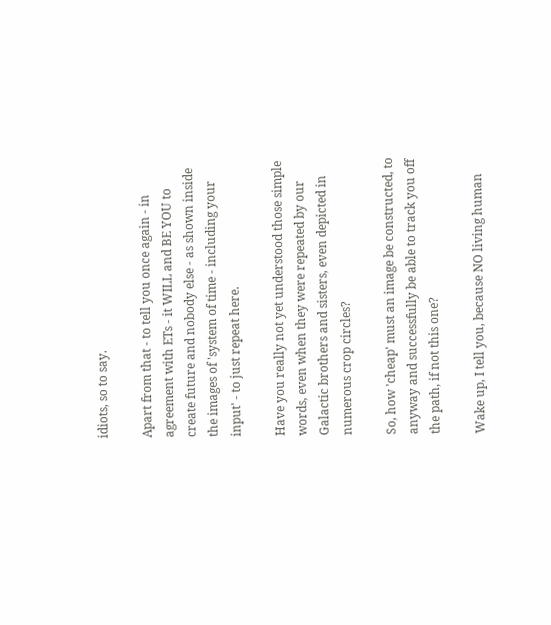idiots, so to say.

Apart from that - to tell you once again - in agreement with ETs - it WILL and BE YOU to create future and nobody else - as shown inside the images of 'system of time - including your input' - to just repeat here.

Have you really not yet understood those simple words, even when they were repeated by our Galactic brothers and sisters, even depicted in numerous crop circles?

So, how 'cheap' must an image be constructed, to anyway and successfully be able to track you off the path, if not this one?

Wake up, I tell you, because NO living human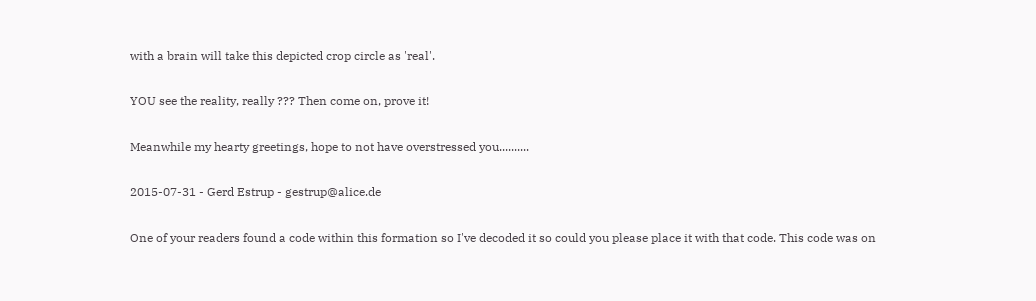with a brain will take this depicted crop circle as 'real'.

YOU see the reality, really ??? Then come on, prove it!

Meanwhile my hearty greetings, hope to not have overstressed you..........

2015-07-31 - Gerd Estrup - gestrup@alice.de

One of your readers found a code within this formation so I've decoded it so could you please place it with that code. This code was on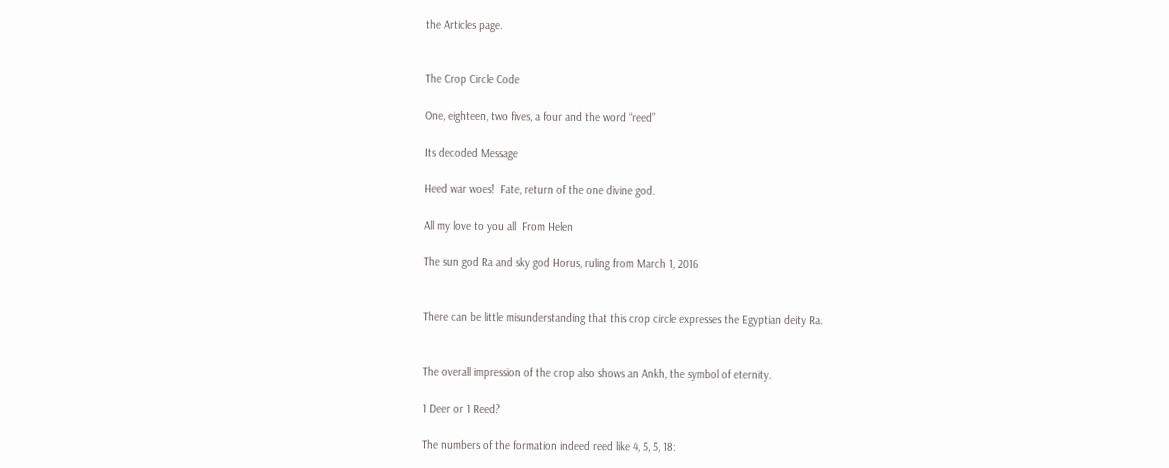the Articles page.


The Crop Circle Code

One, eighteen, two fives, a four and the word “reed”

Its decoded Message

Heed war woes!  Fate, return of the one divine god.

All my love to you all  From Helen

The sun god Ra and sky god Horus, ruling from March 1, 2016


There can be little misunderstanding that this crop circle expresses the Egyptian deity Ra.


The overall impression of the crop also shows an Ankh, the symbol of eternity.

1 Deer or 1 Reed?

The numbers of the formation indeed reed like 4, 5, 5, 18: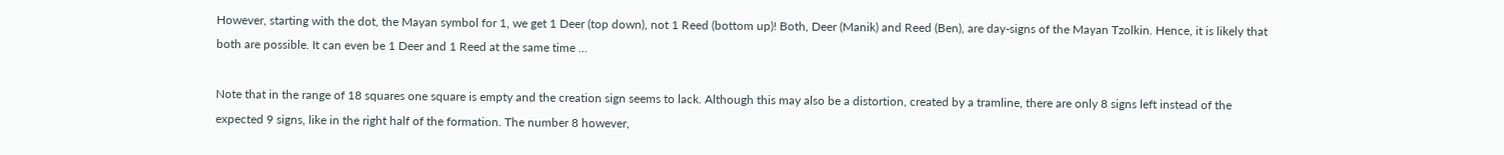However, starting with the dot, the Mayan symbol for 1, we get 1 Deer (top down), not 1 Reed (bottom up)! Both, Deer (Manik) and Reed (Ben), are day-signs of the Mayan Tzolkin. Hence, it is likely that both are possible. It can even be 1 Deer and 1 Reed at the same time …

Note that in the range of 18 squares one square is empty and the creation sign seems to lack. Although this may also be a distortion, created by a tramline, there are only 8 signs left instead of the expected 9 signs, like in the right half of the formation. The number 8 however,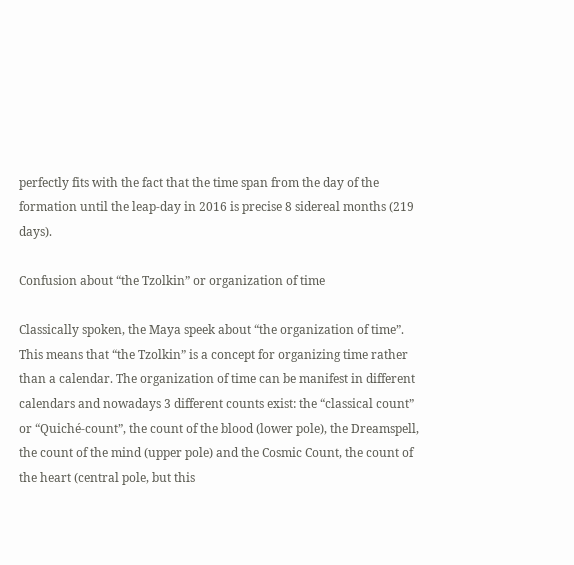perfectly fits with the fact that the time span from the day of the formation until the leap-day in 2016 is precise 8 sidereal months (219 days).

Confusion about “the Tzolkin” or organization of time

Classically spoken, the Maya speek about “the organization of time”. This means that “the Tzolkin” is a concept for organizing time rather than a calendar. The organization of time can be manifest in different calendars and nowadays 3 different counts exist: the “classical count” or “Quiché-count”, the count of the blood (lower pole), the Dreamspell, the count of the mind (upper pole) and the Cosmic Count, the count of the heart (central pole, but this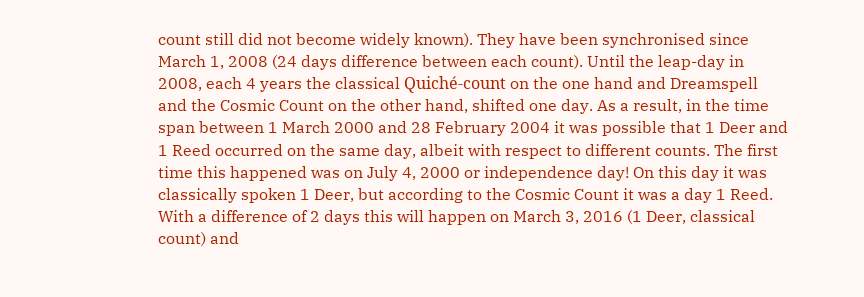count still did not become widely known). They have been synchronised since March 1, 2008 (24 days difference between each count). Until the leap-day in 2008, each 4 years the classical Quiché-count on the one hand and Dreamspell and the Cosmic Count on the other hand, shifted one day. As a result, in the time span between 1 March 2000 and 28 February 2004 it was possible that 1 Deer and 1 Reed occurred on the same day, albeit with respect to different counts. The first time this happened was on July 4, 2000 or independence day! On this day it was classically spoken 1 Deer, but according to the Cosmic Count it was a day 1 Reed. With a difference of 2 days this will happen on March 3, 2016 (1 Deer, classical count) and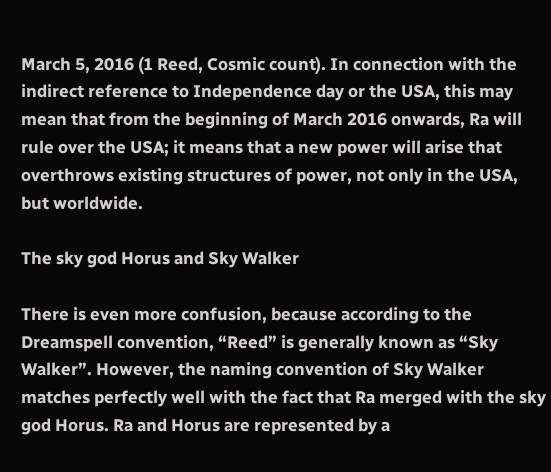March 5, 2016 (1 Reed, Cosmic count). In connection with the indirect reference to Independence day or the USA, this may mean that from the beginning of March 2016 onwards, Ra will rule over the USA; it means that a new power will arise that overthrows existing structures of power, not only in the USA, but worldwide.

The sky god Horus and Sky Walker

There is even more confusion, because according to the Dreamspell convention, “Reed” is generally known as “Sky Walker”. However, the naming convention of Sky Walker matches perfectly well with the fact that Ra merged with the sky god Horus. Ra and Horus are represented by a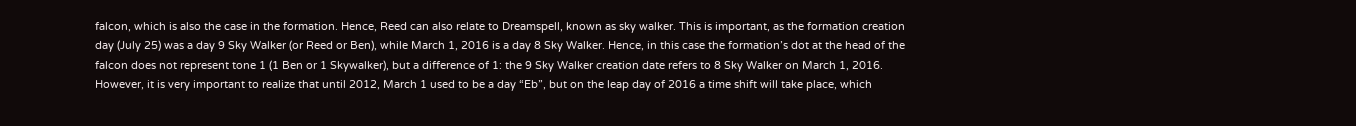falcon, which is also the case in the formation. Hence, Reed can also relate to Dreamspell, known as sky walker. This is important, as the formation creation day (July 25) was a day 9 Sky Walker (or Reed or Ben), while March 1, 2016 is a day 8 Sky Walker. Hence, in this case the formation’s dot at the head of the falcon does not represent tone 1 (1 Ben or 1 Skywalker), but a difference of 1: the 9 Sky Walker creation date refers to 8 Sky Walker on March 1, 2016. However, it is very important to realize that until 2012, March 1 used to be a day “Eb”, but on the leap day of 2016 a time shift will take place, which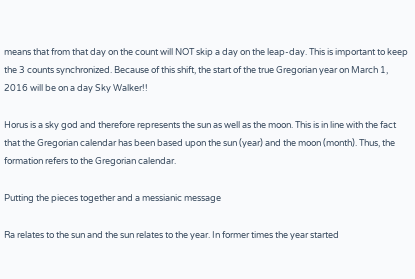means that from that day on the count will NOT skip a day on the leap-day. This is important to keep the 3 counts synchronized. Because of this shift, the start of the true Gregorian year on March 1, 2016 will be on a day Sky Walker!!

Horus is a sky god and therefore represents the sun as well as the moon. This is in line with the fact that the Gregorian calendar has been based upon the sun (year) and the moon (month). Thus, the formation refers to the Gregorian calendar.

Putting the pieces together and a messianic message

Ra relates to the sun and the sun relates to the year. In former times the year started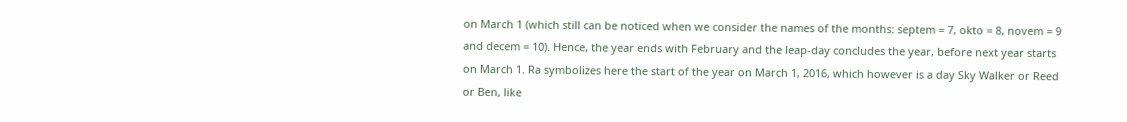on March 1 (which still can be noticed when we consider the names of the months: septem = 7, okto = 8, novem = 9 and decem = 10). Hence, the year ends with February and the leap-day concludes the year, before next year starts on March 1. Ra symbolizes here the start of the year on March 1, 2016, which however is a day Sky Walker or Reed or Ben, like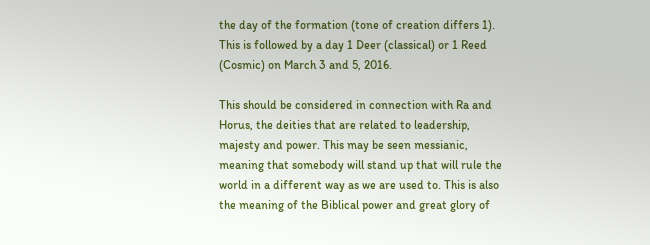the day of the formation (tone of creation differs 1). This is followed by a day 1 Deer (classical) or 1 Reed (Cosmic) on March 3 and 5, 2016.

This should be considered in connection with Ra and Horus, the deities that are related to leadership, majesty and power. This may be seen messianic, meaning that somebody will stand up that will rule the world in a different way as we are used to. This is also the meaning of the Biblical power and great glory of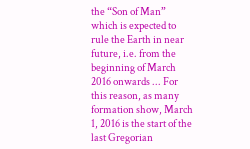the “Son of Man” which is expected to rule the Earth in near future, i.e. from the beginning of March 2016 onwards ... For this reason, as many formation show, March 1, 2016 is the start of the last Gregorian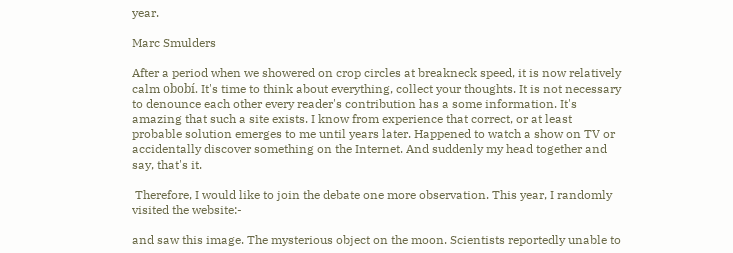year.

Marc Smulders

After a period when we showered on crop circles at breakneck speed, it is now relatively calm obobí. It's time to think about everything, collect your thoughts. It is not necessary to denounce each other every reader's contribution has a some information. It's amazing that such a site exists. I know from experience that correct, or at least probable solution emerges to me until years later. Happened to watch a show on TV or accidentally discover something on the Internet. And suddenly my head together and say, that's it.

 Therefore, I would like to join the debate one more observation. This year, I randomly visited the website:-

and saw this image. The mysterious object on the moon. Scientists reportedly unable to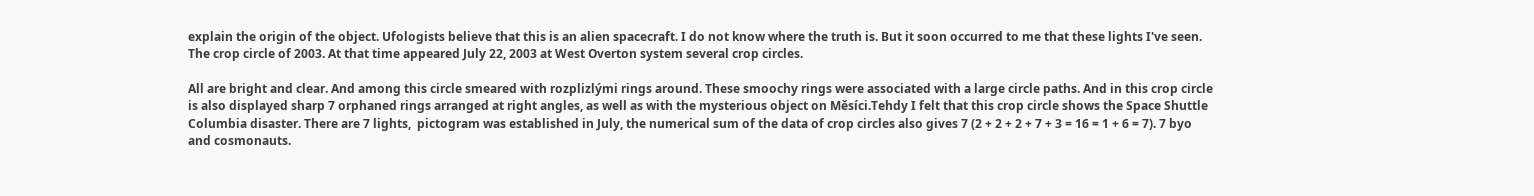explain the origin of the object. Ufologists believe that this is an alien spacecraft. I do not know where the truth is. But it soon occurred to me that these lights I've seen. The crop circle of 2003. At that time appeared July 22, 2003 at West Overton system several crop circles.

All are bright and clear. And among this circle smeared with rozplizlými rings around. These smoochy rings were associated with a large circle paths. And in this crop circle is also displayed sharp 7 orphaned rings arranged at right angles, as well as with the mysterious object on Měsíci.Tehdy I felt that this crop circle shows the Space Shuttle Columbia disaster. There are 7 lights,  pictogram was established in July, the numerical sum of the data of crop circles also gives 7 (2 + 2 + 2 + 7 + 3 = 16 = 1 + 6 = 7). 7 byo and cosmonauts.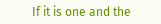If it is one and the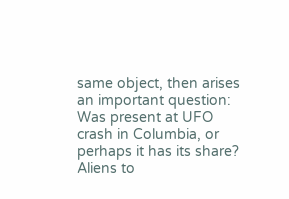same object, then arises an important question: Was present at UFO crash in Columbia, or perhaps it has its share? Aliens to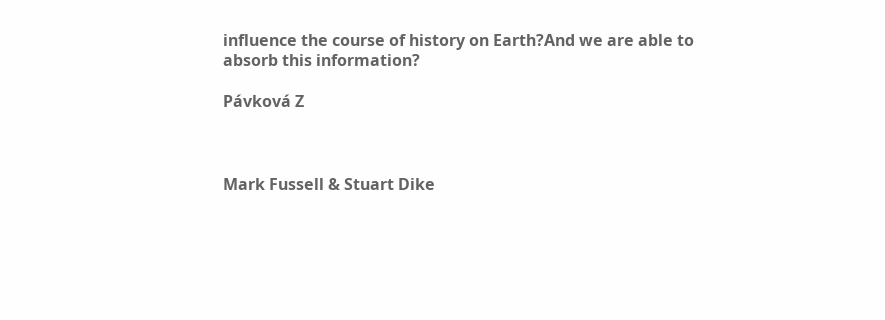influence the course of history on Earth?And we are able to absorb this information?

Pávková Z



Mark Fussell & Stuart Dike